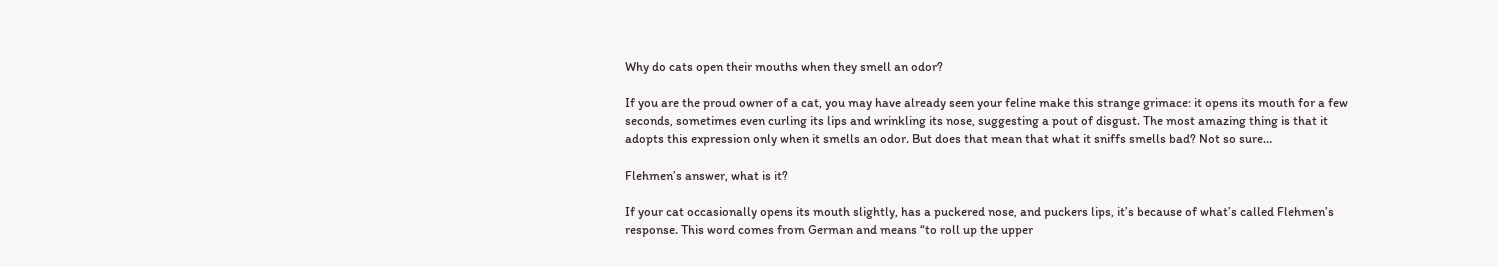Why do cats open their mouths when they smell an odor?

If you are the proud owner of a cat, you may have already seen your feline make this strange grimace: it opens its mouth for a few seconds, sometimes even curling its lips and wrinkling its nose, suggesting a pout of disgust. The most amazing thing is that it adopts this expression only when it smells an odor. But does that mean that what it sniffs smells bad? Not so sure…

Flehmen’s answer, what is it?

If your cat occasionally opens its mouth slightly, has a puckered nose, and puckers lips, it’s because of what’s called Flehmen’s response. This word comes from German and means “to roll up the upper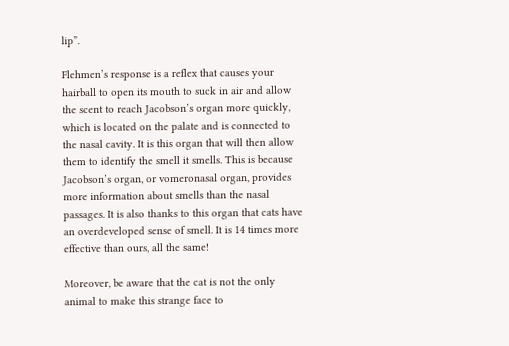lip”.

Flehmen’s response is a reflex that causes your hairball to open its mouth to suck in air and allow the scent to reach Jacobson’s organ more quickly, which is located on the palate and is connected to the nasal cavity. It is this organ that will then allow them to identify the smell it smells. This is because Jacobson’s organ, or vomeronasal organ, provides more information about smells than the nasal passages. It is also thanks to this organ that cats have an overdeveloped sense of smell. It is 14 times more effective than ours, all the same!

Moreover, be aware that the cat is not the only animal to make this strange face to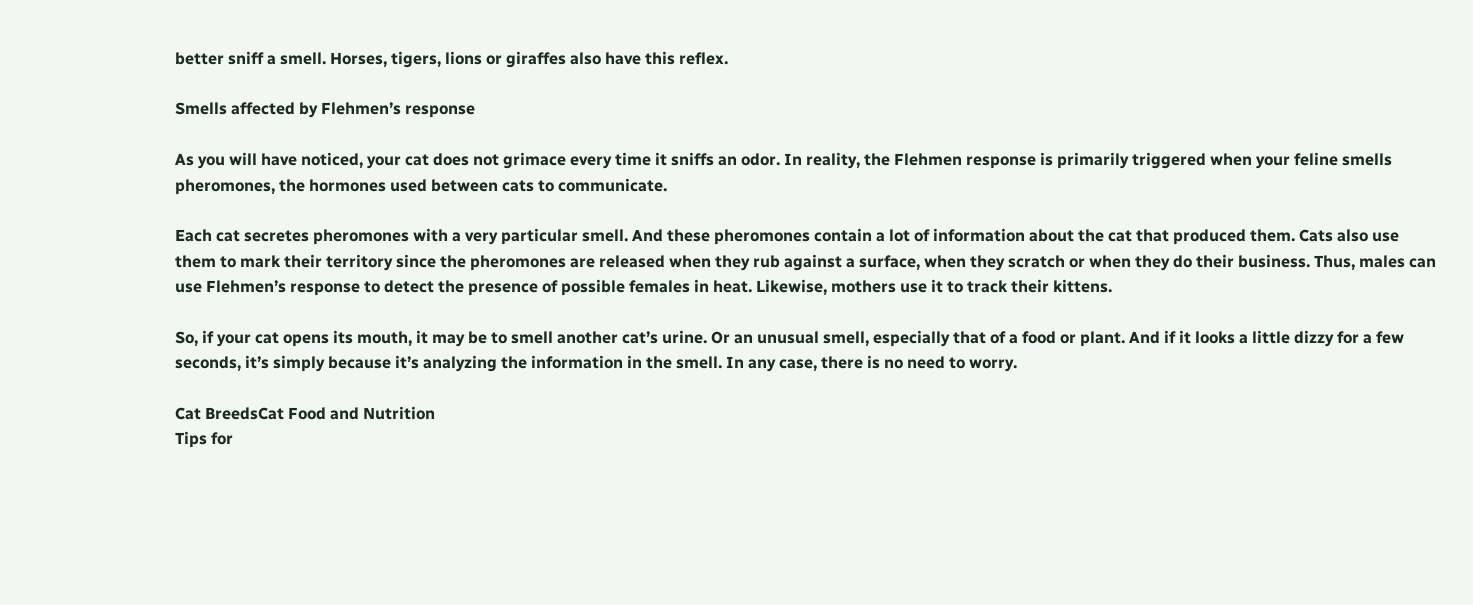better sniff a smell. Horses, tigers, lions or giraffes also have this reflex.

Smells affected by Flehmen’s response

As you will have noticed, your cat does not grimace every time it sniffs an odor. In reality, the Flehmen response is primarily triggered when your feline smells pheromones, the hormones used between cats to communicate.

Each cat secretes pheromones with a very particular smell. And these pheromones contain a lot of information about the cat that produced them. Cats also use them to mark their territory since the pheromones are released when they rub against a surface, when they scratch or when they do their business. Thus, males can use Flehmen’s response to detect the presence of possible females in heat. Likewise, mothers use it to track their kittens.

So, if your cat opens its mouth, it may be to smell another cat’s urine. Or an unusual smell, especially that of a food or plant. And if it looks a little dizzy for a few seconds, it’s simply because it’s analyzing the information in the smell. In any case, there is no need to worry.

Cat BreedsCat Food and Nutrition
Tips for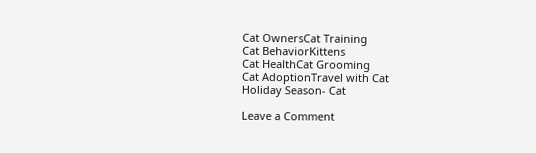Cat OwnersCat Training
Cat BehaviorKittens
Cat HealthCat Grooming
Cat AdoptionTravel with Cat
Holiday Season- Cat

Leave a Comment